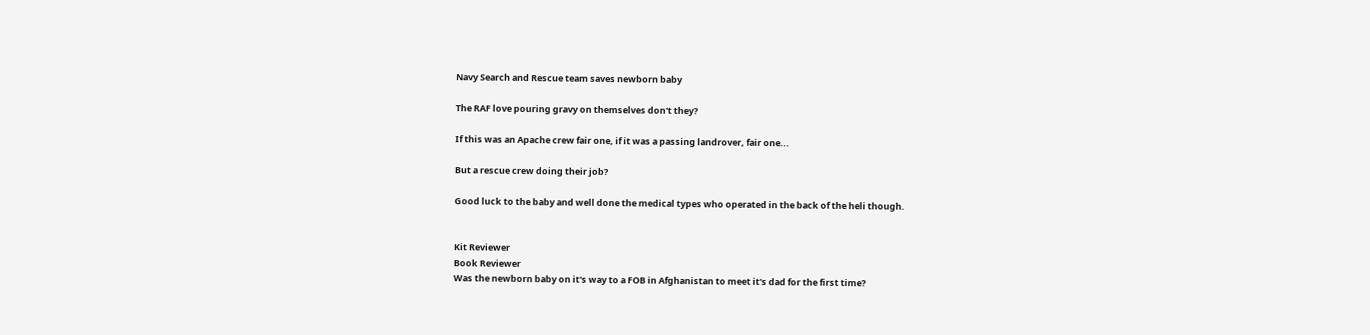Navy Search and Rescue team saves newborn baby

The RAF love pouring gravy on themselves don't they?

If this was an Apache crew fair one, if it was a passing landrover, fair one...

But a rescue crew doing their job?

Good luck to the baby and well done the medical types who operated in the back of the heli though.


Kit Reviewer
Book Reviewer
Was the newborn baby on it's way to a FOB in Afghanistan to meet it's dad for the first time?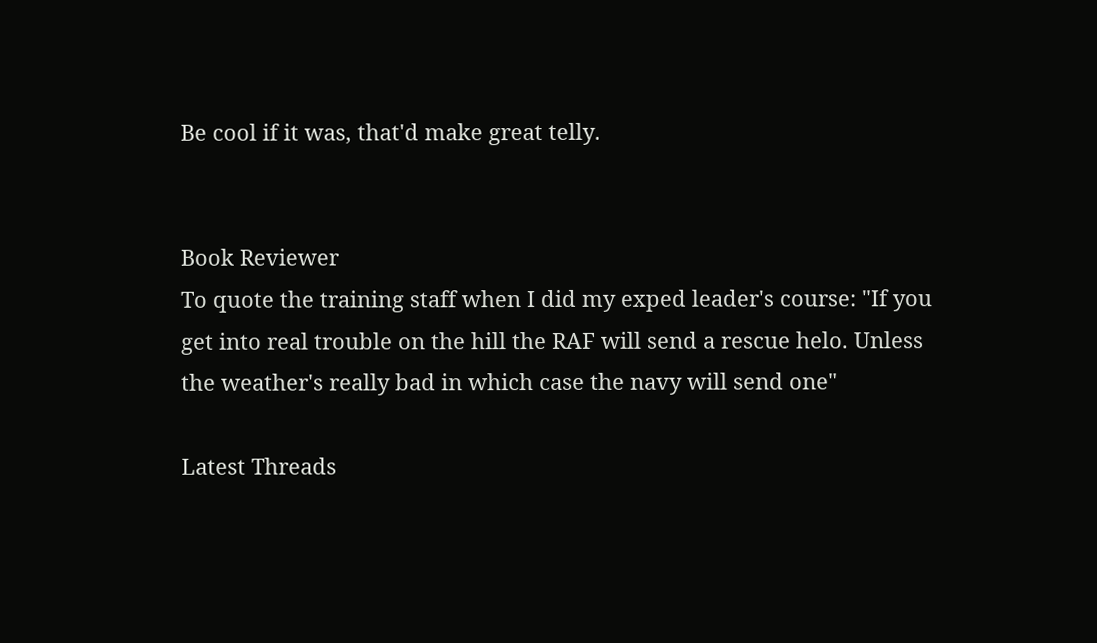Be cool if it was, that'd make great telly.


Book Reviewer
To quote the training staff when I did my exped leader's course: "If you get into real trouble on the hill the RAF will send a rescue helo. Unless the weather's really bad in which case the navy will send one"

Latest Threads